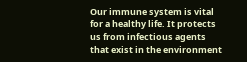Our immune system is vital for a healthy life. It protects us from infectious agents that exist in the environment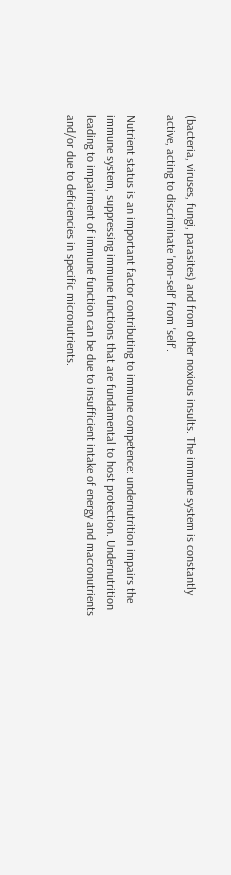(bacteria, viruses, fungi, parasites) and from other noxious insults. The immune system is constantly active, acting to discriminate 'non-self' from 'self'.

Nutrient status is an important factor contributing to immune competence: undernutrition impairs the immune system, suppressing immune functions that are fundamental to host protection. Undernutrition leading to impairment of immune function can be due to insufficient intake of energy and macronutrients and/or due to deficiencies in specific micronutrients.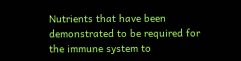Nutrients that have been demonstrated to be required for the immune system to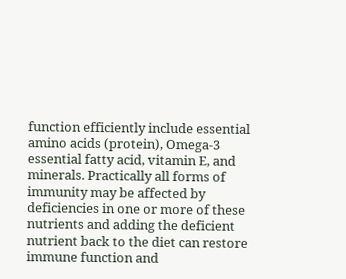function efficiently include essential amino acids (protein), Omega-3 essential fatty acid, vitamin E, and minerals. Practically all forms of immunity may be affected by deficiencies in one or more of these nutrients and adding the deficient nutrient back to the diet can restore immune function and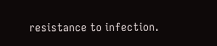resistance to infection.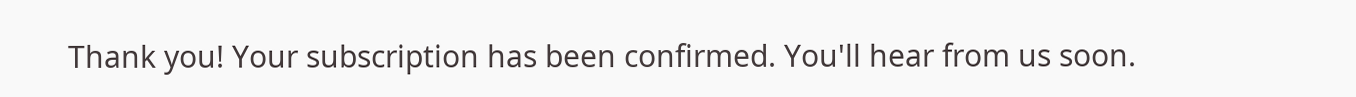Thank you! Your subscription has been confirmed. You'll hear from us soon.